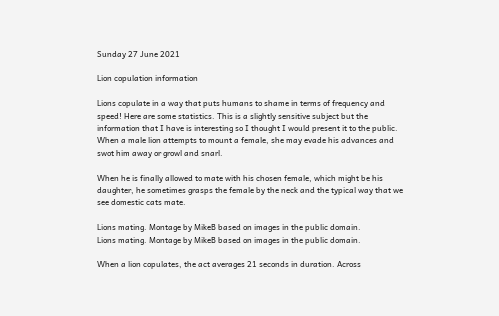Sunday 27 June 2021

Lion copulation information

Lions copulate in a way that puts humans to shame in terms of frequency and speed! Here are some statistics. This is a slightly sensitive subject but the information that I have is interesting so I thought I would present it to the public. When a male lion attempts to mount a female, she may evade his advances and swot him away or growl and snarl.

When he is finally allowed to mate with his chosen female, which might be his daughter, he sometimes grasps the female by the neck and the typical way that we see domestic cats mate.

Lions mating. Montage by MikeB based on images in the public domain.
Lions mating. Montage by MikeB based on images in the public domain.

When a lion copulates, the act averages 21 seconds in duration. Across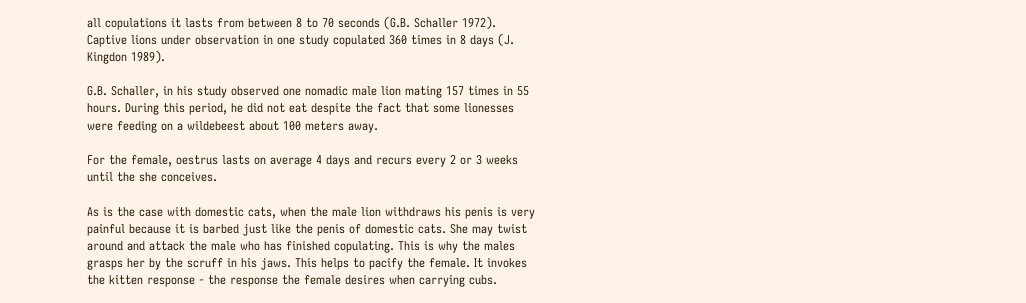all copulations it lasts from between 8 to 70 seconds (G.B. Schaller 1972). Captive lions under observation in one study copulated 360 times in 8 days (J. Kingdon 1989).

G.B. Schaller, in his study observed one nomadic male lion mating 157 times in 55 hours. During this period, he did not eat despite the fact that some lionesses were feeding on a wildebeest about 100 meters away.

For the female, oestrus lasts on average 4 days and recurs every 2 or 3 weeks until the she conceives.

As is the case with domestic cats, when the male lion withdraws his penis is very painful because it is barbed just like the penis of domestic cats. She may twist around and attack the male who has finished copulating. This is why the males grasps her by the scruff in his jaws. This helps to pacify the female. It invokes the kitten response - the response the female desires when carrying cubs.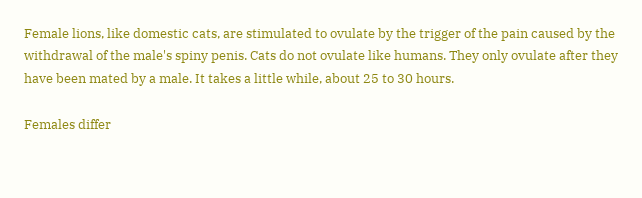Female lions, like domestic cats, are stimulated to ovulate by the trigger of the pain caused by the withdrawal of the male's spiny penis. Cats do not ovulate like humans. They only ovulate after they have been mated by a male. It takes a little while, about 25 to 30 hours.

Females differ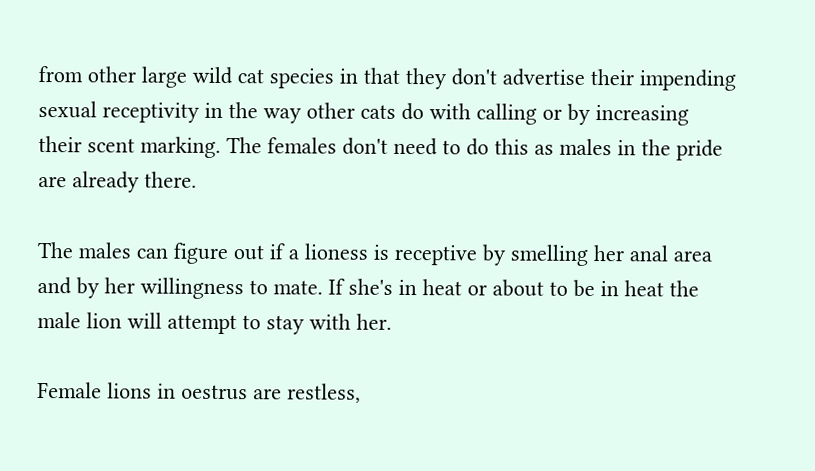from other large wild cat species in that they don't advertise their impending sexual receptivity in the way other cats do with calling or by increasing their scent marking. The females don't need to do this as males in the pride are already there.

The males can figure out if a lioness is receptive by smelling her anal area and by her willingness to mate. If she's in heat or about to be in heat the male lion will attempt to stay with her.

Female lions in oestrus are restless,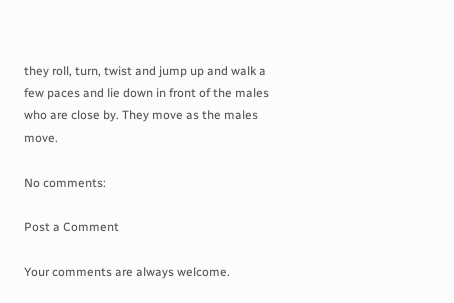they roll, turn, twist and jump up and walk a few paces and lie down in front of the males who are close by. They move as the males move.

No comments:

Post a Comment

Your comments are always welcome.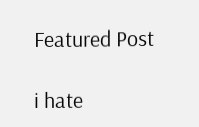Featured Post

i hate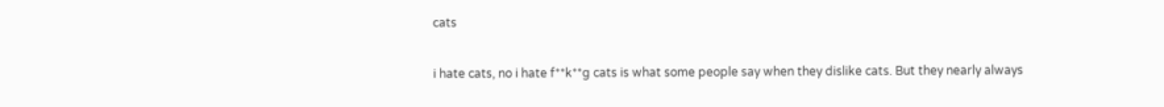cats

i hate cats, no i hate f**k**g cats is what some people say when they dislike cats. But they nearly always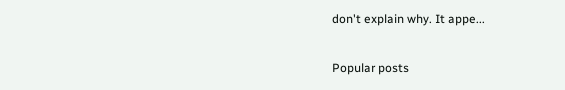don't explain why. It appe...

Popular posts